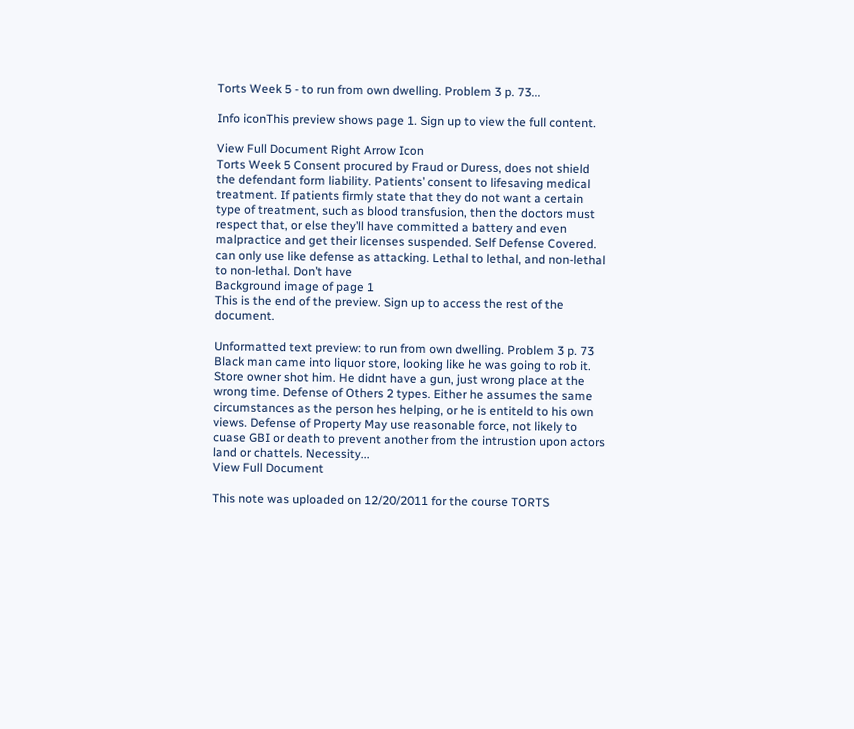Torts Week 5 - to run from own dwelling. Problem 3 p. 73...

Info iconThis preview shows page 1. Sign up to view the full content.

View Full Document Right Arrow Icon
Torts Week 5 Consent procured by Fraud or Duress, does not shield the defendant form liability. Patients’ consent to lifesaving medical treatment. If patients firmly state that they do not want a certain type of treatment, such as blood transfusion, then the doctors must respect that, or else they’ll have committed a battery and even malpractice and get their licenses suspended. Self Defense Covered. can only use like defense as attacking. Lethal to lethal, and non-lethal to non-lethal. Don’t have
Background image of page 1
This is the end of the preview. Sign up to access the rest of the document.

Unformatted text preview: to run from own dwelling. Problem 3 p. 73 Black man came into liquor store, looking like he was going to rob it. Store owner shot him. He didnt have a gun, just wrong place at the wrong time. Defense of Others 2 types. Either he assumes the same circumstances as the person hes helping, or he is entiteld to his own views. Defense of Property May use reasonable force, not likely to cuase GBI or death to prevent another from the intrustion upon actors land or chattels. Necessity...
View Full Document

This note was uploaded on 12/20/2011 for the course TORTS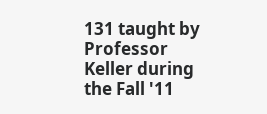131 taught by Professor Keller during the Fall '11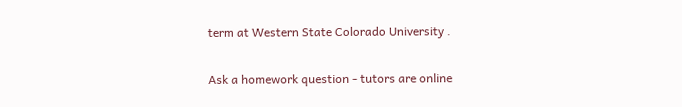term at Western State Colorado University .

Ask a homework question - tutors are online